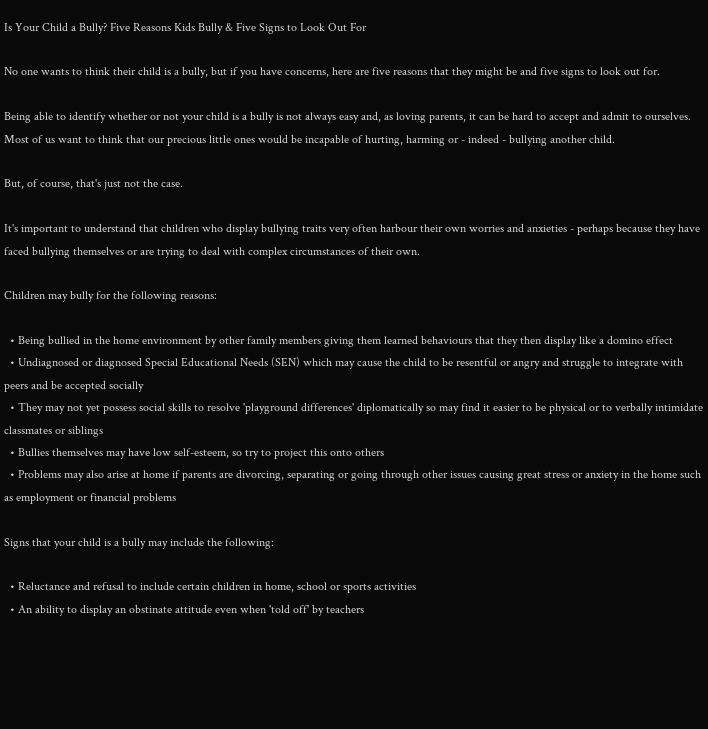Is Your Child a Bully? Five Reasons Kids Bully & Five Signs to Look Out For

No one wants to think their child is a bully, but if you have concerns, here are five reasons that they might be and five signs to look out for.

Being able to identify whether or not your child is a bully is not always easy and, as loving parents, it can be hard to accept and admit to ourselves. Most of us want to think that our precious little ones would be incapable of hurting, harming or - indeed - bullying another child.

But, of course, that's just not the case.

It's important to understand that children who display bullying traits very often harbour their own worries and anxieties - perhaps because they have faced bullying themselves or are trying to deal with complex circumstances of their own.

Children may bully for the following reasons:

  • Being bullied in the home environment by other family members giving them learned behaviours that they then display like a domino effect
  • Undiagnosed or diagnosed Special Educational Needs (SEN) which may cause the child to be resentful or angry and struggle to integrate with peers and be accepted socially
  • They may not yet possess social skills to resolve 'playground differences' diplomatically so may find it easier to be physical or to verbally intimidate classmates or siblings
  • Bullies themselves may have low self-esteem, so try to project this onto others
  • Problems may also arise at home if parents are divorcing, separating or going through other issues causing great stress or anxiety in the home such as employment or financial problems

Signs that your child is a bully may include the following:

  • Reluctance and refusal to include certain children in home, school or sports activities
  • An ability to display an obstinate attitude even when 'told off' by teachers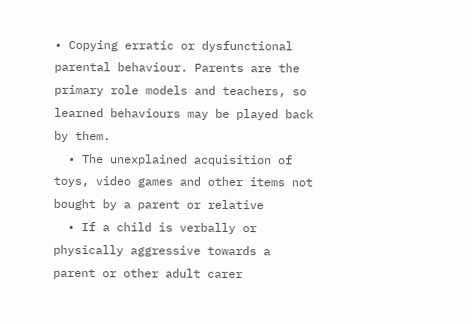• Copying erratic or dysfunctional parental behaviour. Parents are the primary role models and teachers, so learned behaviours may be played back by them.
  • The unexplained acquisition of toys, video games and other items not bought by a parent or relative
  • If a child is verbally or physically aggressive towards a parent or other adult carer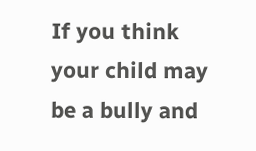If you think your child may be a bully and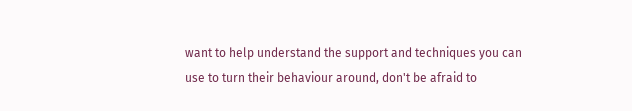want to help understand the support and techniques you can use to turn their behaviour around, don't be afraid to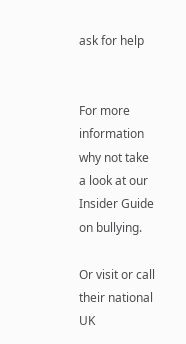ask for help


For more information why not take a look at our Insider Guide on bullying.

Or visit or call their national UK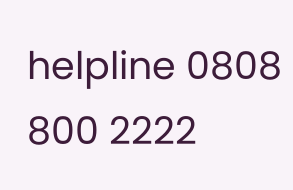helpline 0808 800 2222